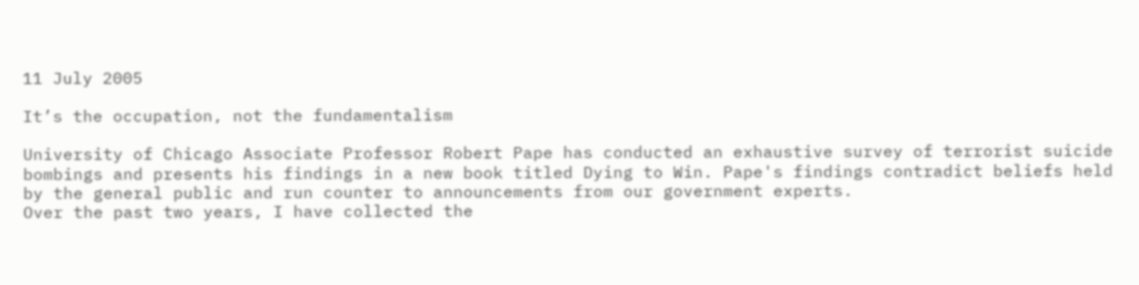11 July 2005

It’s the occupation, not the fundamentalism

University of Chicago Associate Professor Robert Pape has conducted an exhaustive survey of terrorist suicide bombings and presents his findings in a new book titled Dying to Win. Pape's findings contradict beliefs held by the general public and run counter to announcements from our government experts.
Over the past two years, I have collected the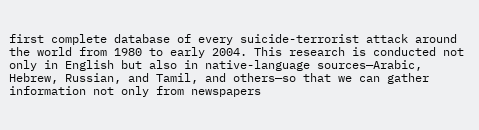first complete database of every suicide-terrorist attack around the world from 1980 to early 2004. This research is conducted not only in English but also in native-language sources—Arabic, Hebrew, Russian, and Tamil, and others—so that we can gather information not only from newspapers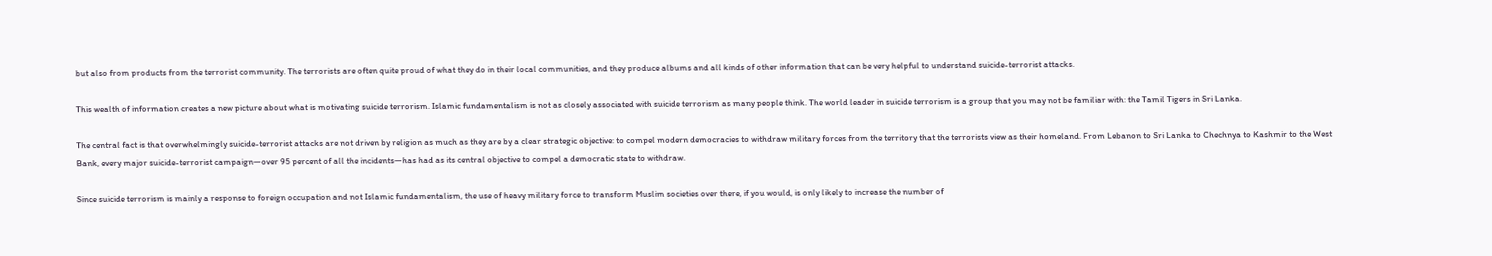but also from products from the terrorist community. The terrorists are often quite proud of what they do in their local communities, and they produce albums and all kinds of other information that can be very helpful to understand suicide-terrorist attacks.

This wealth of information creates a new picture about what is motivating suicide terrorism. Islamic fundamentalism is not as closely associated with suicide terrorism as many people think. The world leader in suicide terrorism is a group that you may not be familiar with: the Tamil Tigers in Sri Lanka.

The central fact is that overwhelmingly suicide-terrorist attacks are not driven by religion as much as they are by a clear strategic objective: to compel modern democracies to withdraw military forces from the territory that the terrorists view as their homeland. From Lebanon to Sri Lanka to Chechnya to Kashmir to the West Bank, every major suicide-terrorist campaign—over 95 percent of all the incidents—has had as its central objective to compel a democratic state to withdraw.

Since suicide terrorism is mainly a response to foreign occupation and not Islamic fundamentalism, the use of heavy military force to transform Muslim societies over there, if you would, is only likely to increase the number of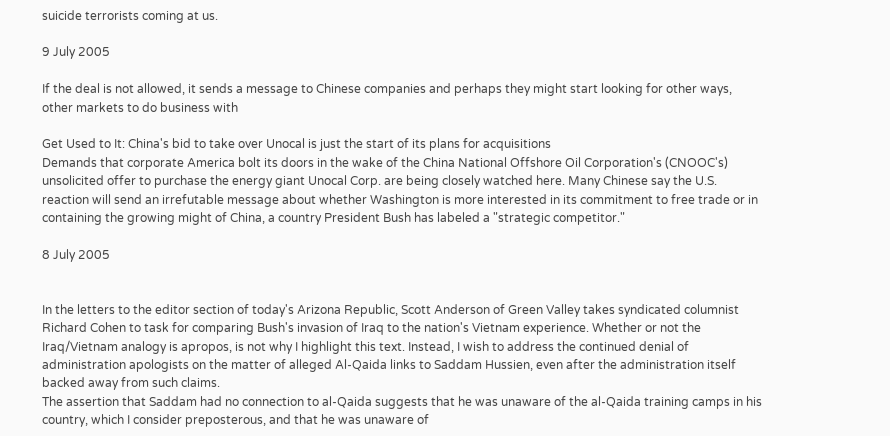suicide terrorists coming at us.

9 July 2005

If the deal is not allowed, it sends a message to Chinese companies and perhaps they might start looking for other ways, other markets to do business with

Get Used to It: China's bid to take over Unocal is just the start of its plans for acquisitions
Demands that corporate America bolt its doors in the wake of the China National Offshore Oil Corporation's (CNOOC's) unsolicited offer to purchase the energy giant Unocal Corp. are being closely watched here. Many Chinese say the U.S. reaction will send an irrefutable message about whether Washington is more interested in its commitment to free trade or in containing the growing might of China, a country President Bush has labeled a "strategic competitor."

8 July 2005


In the letters to the editor section of today's Arizona Republic, Scott Anderson of Green Valley takes syndicated columnist Richard Cohen to task for comparing Bush's invasion of Iraq to the nation's Vietnam experience. Whether or not the Iraq/Vietnam analogy is apropos, is not why I highlight this text. Instead, I wish to address the continued denial of administration apologists on the matter of alleged Al-Qaida links to Saddam Hussien, even after the administration itself backed away from such claims.
The assertion that Saddam had no connection to al-Qaida suggests that he was unaware of the al-Qaida training camps in his country, which I consider preposterous, and that he was unaware of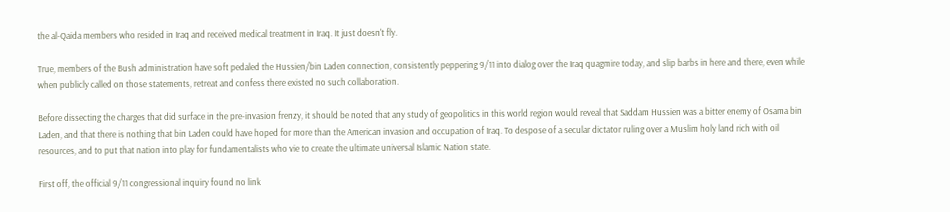the al-Qaida members who resided in Iraq and received medical treatment in Iraq. It just doesn't fly.

True, members of the Bush administration have soft pedaled the Hussien/bin Laden connection, consistently peppering 9/11 into dialog over the Iraq quagmire today, and slip barbs in here and there, even while when publicly called on those statements, retreat and confess there existed no such collaboration.

Before dissecting the charges that did surface in the pre-invasion frenzy, it should be noted that any study of geopolitics in this world region would reveal that Saddam Hussien was a bitter enemy of Osama bin Laden, and that there is nothing that bin Laden could have hoped for more than the American invasion and occupation of Iraq. To despose of a secular dictator ruling over a Muslim holy land rich with oil resources, and to put that nation into play for fundamentalists who vie to create the ultimate universal Islamic Nation state.

First off, the official 9/11 congressional inquiry found no link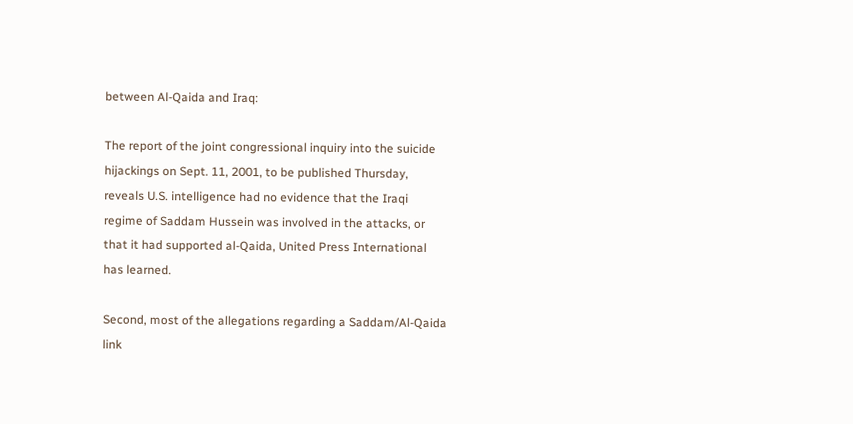between Al-Qaida and Iraq:

The report of the joint congressional inquiry into the suicide hijackings on Sept. 11, 2001, to be published Thursday, reveals U.S. intelligence had no evidence that the Iraqi regime of Saddam Hussein was involved in the attacks, or that it had supported al-Qaida, United Press International has learned.

Second, most of the allegations regarding a Saddam/Al-Qaida link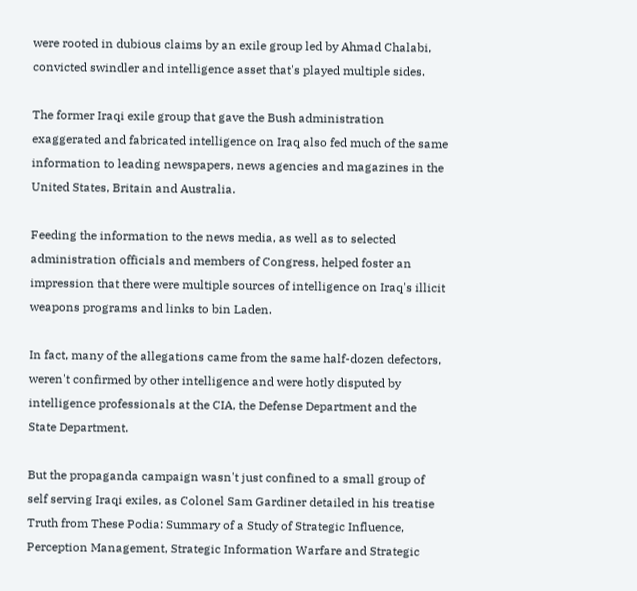were rooted in dubious claims by an exile group led by Ahmad Chalabi, convicted swindler and intelligence asset that's played multiple sides.

The former Iraqi exile group that gave the Bush administration exaggerated and fabricated intelligence on Iraq also fed much of the same information to leading newspapers, news agencies and magazines in the United States, Britain and Australia.

Feeding the information to the news media, as well as to selected administration officials and members of Congress, helped foster an impression that there were multiple sources of intelligence on Iraq's illicit weapons programs and links to bin Laden.

In fact, many of the allegations came from the same half-dozen defectors, weren't confirmed by other intelligence and were hotly disputed by intelligence professionals at the CIA, the Defense Department and the State Department.

But the propaganda campaign wasn't just confined to a small group of self serving Iraqi exiles, as Colonel Sam Gardiner detailed in his treatise Truth from These Podia: Summary of a Study of Strategic Influence, Perception Management, Strategic Information Warfare and Strategic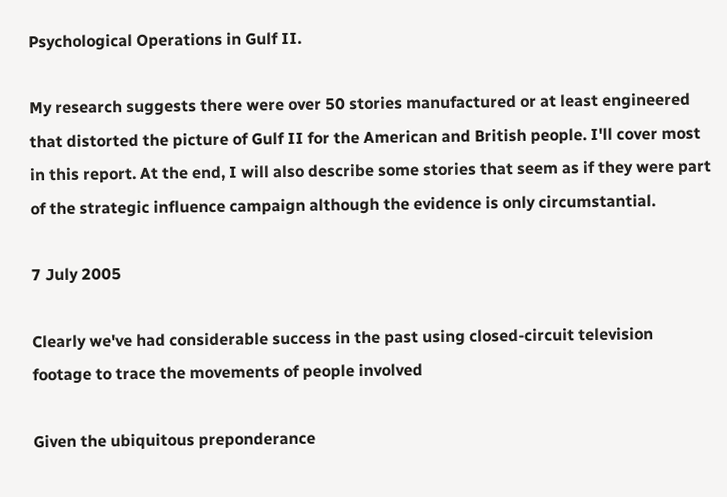Psychological Operations in Gulf II.

My research suggests there were over 50 stories manufactured or at least engineered that distorted the picture of Gulf II for the American and British people. I'll cover most in this report. At the end, I will also describe some stories that seem as if they were part of the strategic influence campaign although the evidence is only circumstantial.

7 July 2005

Clearly we've had considerable success in the past using closed-circuit television footage to trace the movements of people involved

Given the ubiquitous preponderance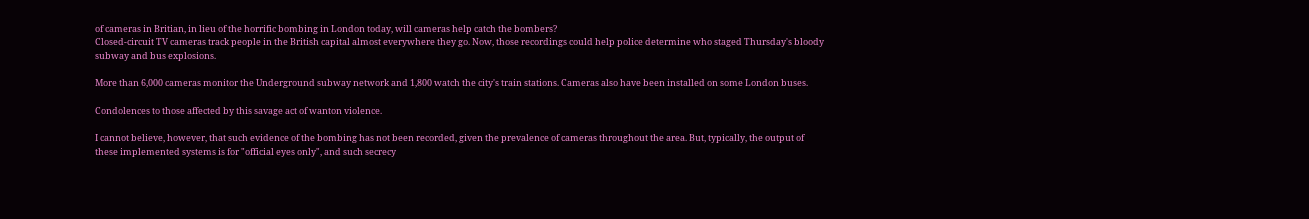of cameras in Britian, in lieu of the horrific bombing in London today, will cameras help catch the bombers?
Closed-circuit TV cameras track people in the British capital almost everywhere they go. Now, those recordings could help police determine who staged Thursday's bloody subway and bus explosions.

More than 6,000 cameras monitor the Underground subway network and 1,800 watch the city's train stations. Cameras also have been installed on some London buses.

Condolences to those affected by this savage act of wanton violence.

I cannot believe, however, that such evidence of the bombing has not been recorded, given the prevalence of cameras throughout the area. But, typically, the output of these implemented systems is for "official eyes only", and such secrecy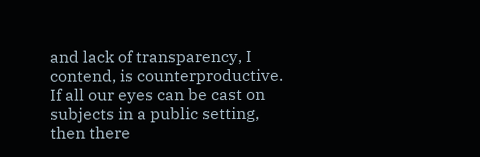and lack of transparency, I contend, is counterproductive. If all our eyes can be cast on subjects in a public setting, then there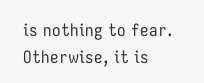is nothing to fear. Otherwise, it is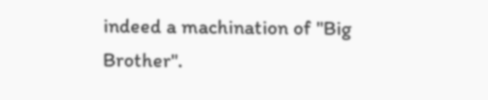indeed a machination of "Big Brother".